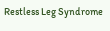Restless Leg Syndrome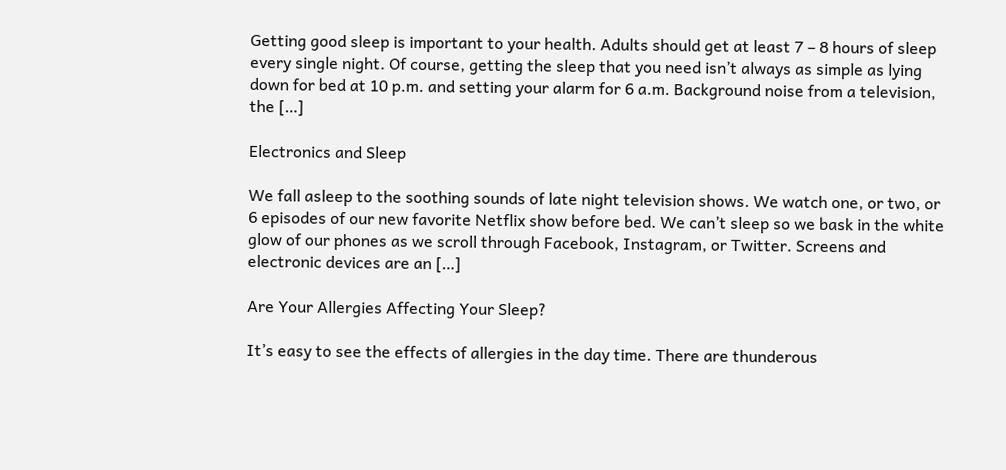Getting good sleep is important to your health. Adults should get at least 7 – 8 hours of sleep every single night. Of course, getting the sleep that you need isn’t always as simple as lying down for bed at 10 p.m. and setting your alarm for 6 a.m. Background noise from a television, the […]

Electronics and Sleep

We fall asleep to the soothing sounds of late night television shows. We watch one, or two, or 6 episodes of our new favorite Netflix show before bed. We can’t sleep so we bask in the white glow of our phones as we scroll through Facebook, Instagram, or Twitter. Screens and electronic devices are an […]

Are Your Allergies Affecting Your Sleep?

It’s easy to see the effects of allergies in the day time. There are thunderous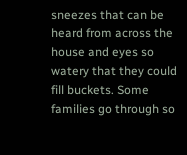sneezes that can be heard from across the house and eyes so watery that they could fill buckets. Some families go through so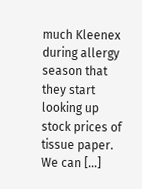much Kleenex during allergy season that they start looking up stock prices of tissue paper. We can […]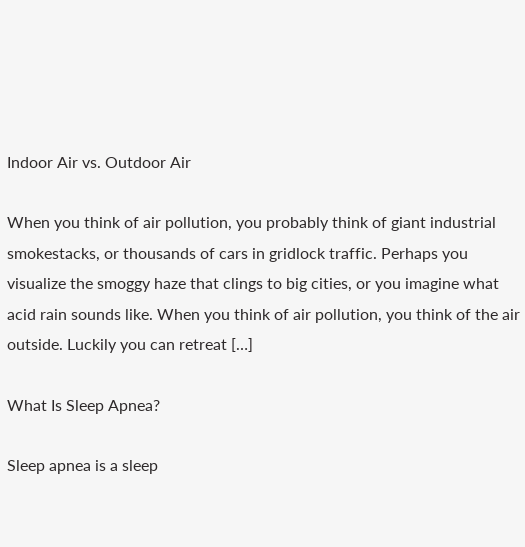Indoor Air vs. Outdoor Air

When you think of air pollution, you probably think of giant industrial smokestacks, or thousands of cars in gridlock traffic. Perhaps you visualize the smoggy haze that clings to big cities, or you imagine what acid rain sounds like. When you think of air pollution, you think of the air outside. Luckily you can retreat […]

What Is Sleep Apnea?

Sleep apnea is a sleep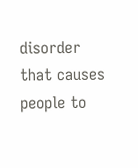disorder that causes people to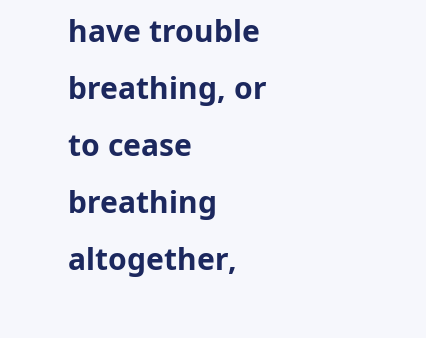have trouble breathing, or to cease breathing altogether,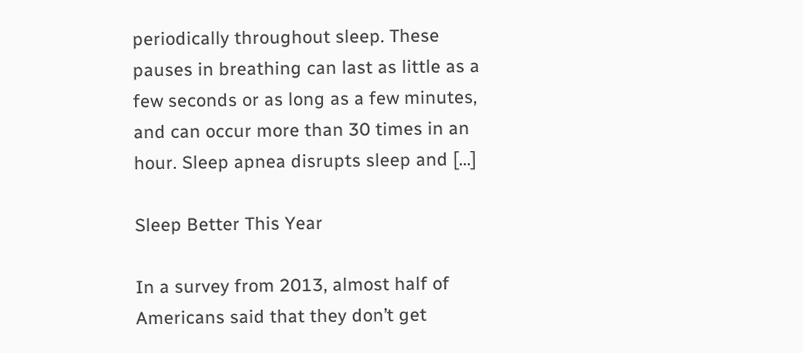periodically throughout sleep. These pauses in breathing can last as little as a few seconds or as long as a few minutes, and can occur more than 30 times in an hour. Sleep apnea disrupts sleep and […]

Sleep Better This Year

In a survey from 2013, almost half of Americans said that they don’t get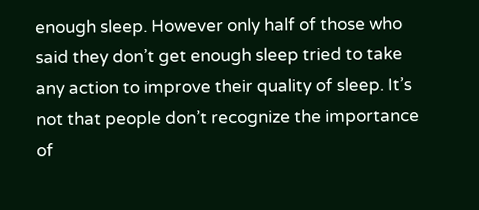enough sleep. However only half of those who said they don’t get enough sleep tried to take any action to improve their quality of sleep. It’s not that people don’t recognize the importance of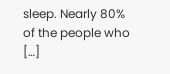sleep. Nearly 80% of the people who […]